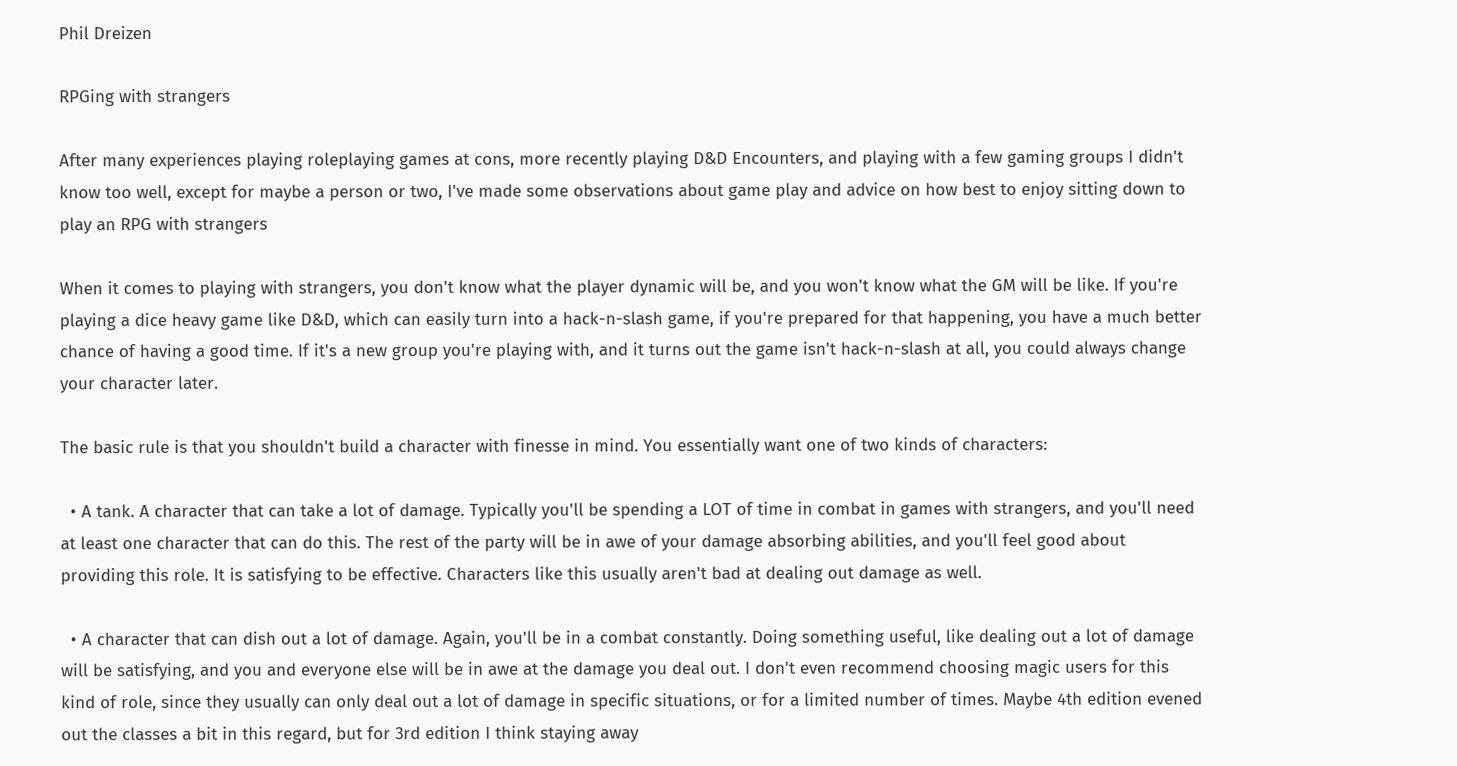Phil Dreizen

RPGing with strangers

After many experiences playing roleplaying games at cons, more recently playing D&D Encounters, and playing with a few gaming groups I didn't know too well, except for maybe a person or two, I've made some observations about game play and advice on how best to enjoy sitting down to play an RPG with strangers

When it comes to playing with strangers, you don't know what the player dynamic will be, and you won't know what the GM will be like. If you're playing a dice heavy game like D&D, which can easily turn into a hack-n-slash game, if you're prepared for that happening, you have a much better chance of having a good time. If it's a new group you're playing with, and it turns out the game isn't hack-n-slash at all, you could always change your character later.

The basic rule is that you shouldn't build a character with finesse in mind. You essentially want one of two kinds of characters:

  • A tank. A character that can take a lot of damage. Typically you'll be spending a LOT of time in combat in games with strangers, and you'll need at least one character that can do this. The rest of the party will be in awe of your damage absorbing abilities, and you'll feel good about providing this role. It is satisfying to be effective. Characters like this usually aren't bad at dealing out damage as well.

  • A character that can dish out a lot of damage. Again, you'll be in a combat constantly. Doing something useful, like dealing out a lot of damage will be satisfying, and you and everyone else will be in awe at the damage you deal out. I don't even recommend choosing magic users for this kind of role, since they usually can only deal out a lot of damage in specific situations, or for a limited number of times. Maybe 4th edition evened out the classes a bit in this regard, but for 3rd edition I think staying away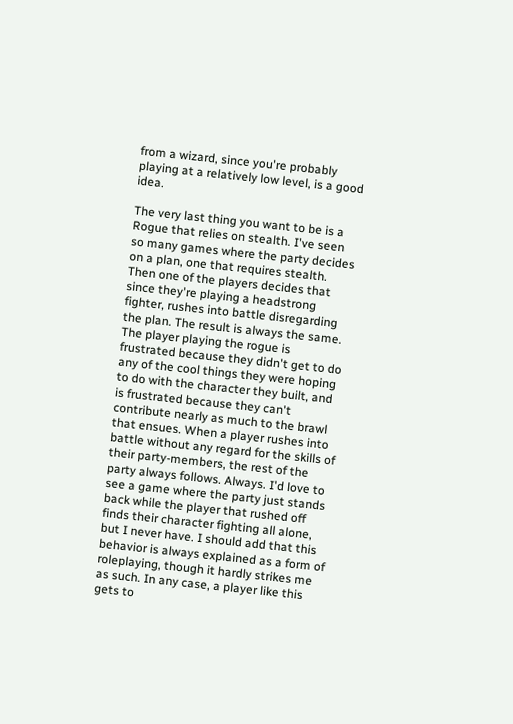from a wizard, since you're probably playing at a relatively low level, is a good idea.

The very last thing you want to be is a Rogue that relies on stealth. I've seen so many games where the party decides on a plan, one that requires stealth. Then one of the players decides that since they're playing a headstrong fighter, rushes into battle disregarding the plan. The result is always the same. The player playing the rogue is frustrated because they didn't get to do any of the cool things they were hoping to do with the character they built, and is frustrated because they can't contribute nearly as much to the brawl that ensues. When a player rushes into battle without any regard for the skills of their party-members, the rest of the party always follows. Always. I'd love to see a game where the party just stands back while the player that rushed off finds their character fighting all alone, but I never have. I should add that this behavior is always explained as a form of roleplaying, though it hardly strikes me as such. In any case, a player like this gets to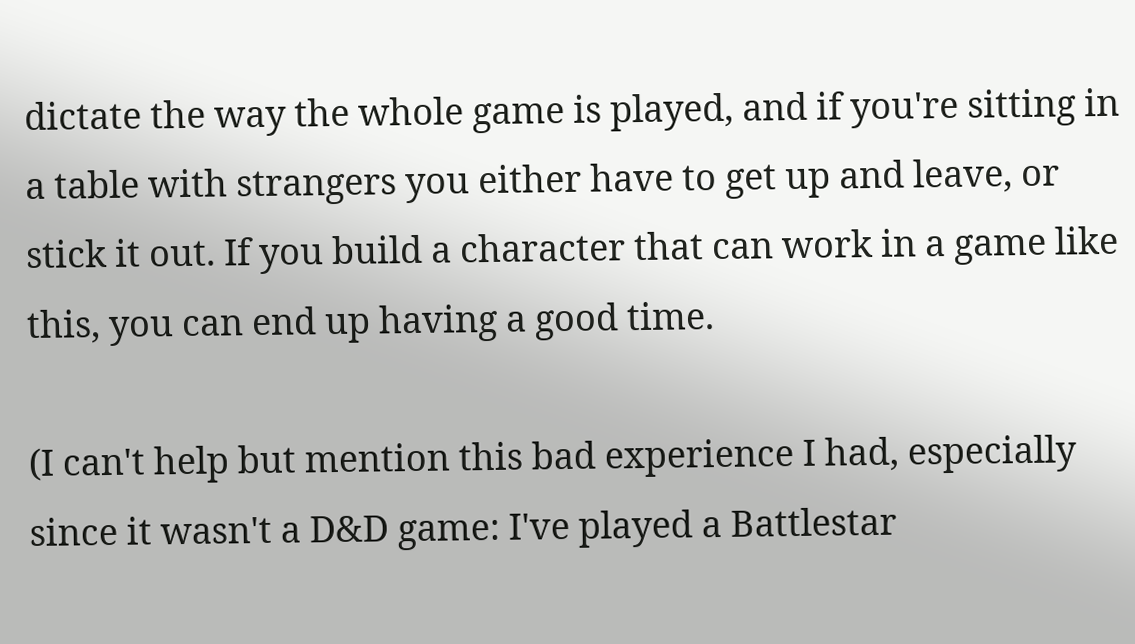dictate the way the whole game is played, and if you're sitting in a table with strangers you either have to get up and leave, or stick it out. If you build a character that can work in a game like this, you can end up having a good time.

(I can't help but mention this bad experience I had, especially since it wasn't a D&D game: I've played a Battlestar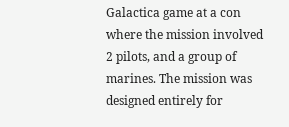Galactica game at a con where the mission involved 2 pilots, and a group of marines. The mission was designed entirely for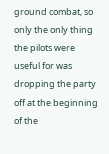ground combat, so only the only thing the pilots were useful for was dropping the party off at the beginning of the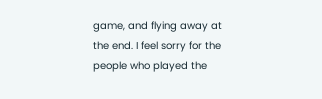game, and flying away at the end. I feel sorry for the people who played the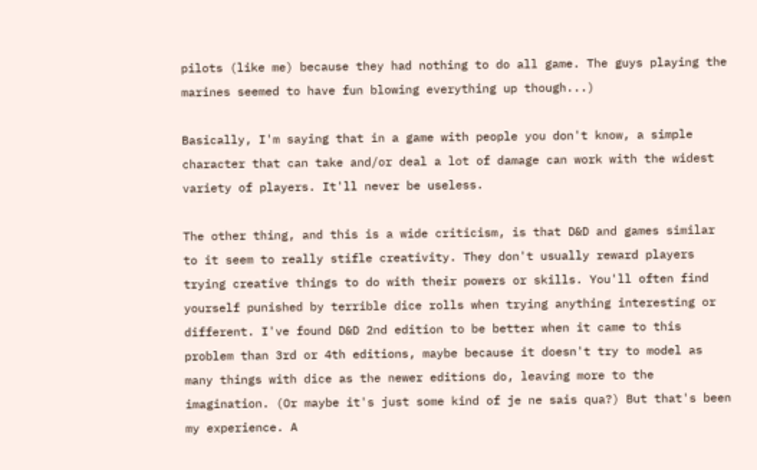pilots (like me) because they had nothing to do all game. The guys playing the marines seemed to have fun blowing everything up though...)

Basically, I'm saying that in a game with people you don't know, a simple character that can take and/or deal a lot of damage can work with the widest variety of players. It'll never be useless.

The other thing, and this is a wide criticism, is that D&D and games similar to it seem to really stifle creativity. They don't usually reward players trying creative things to do with their powers or skills. You'll often find yourself punished by terrible dice rolls when trying anything interesting or different. I've found D&D 2nd edition to be better when it came to this problem than 3rd or 4th editions, maybe because it doesn't try to model as many things with dice as the newer editions do, leaving more to the imagination. (Or maybe it's just some kind of je ne sais qua?) But that's been my experience. A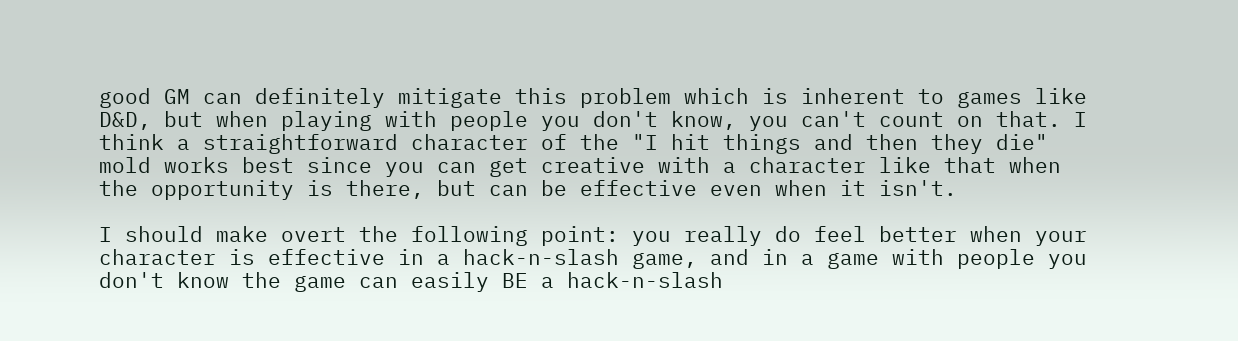good GM can definitely mitigate this problem which is inherent to games like D&D, but when playing with people you don't know, you can't count on that. I think a straightforward character of the "I hit things and then they die" mold works best since you can get creative with a character like that when the opportunity is there, but can be effective even when it isn't.

I should make overt the following point: you really do feel better when your character is effective in a hack-n-slash game, and in a game with people you don't know the game can easily BE a hack-n-slash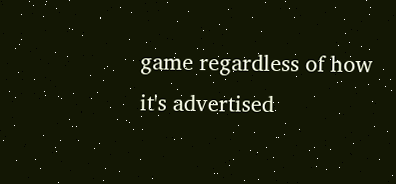game regardless of how it's advertised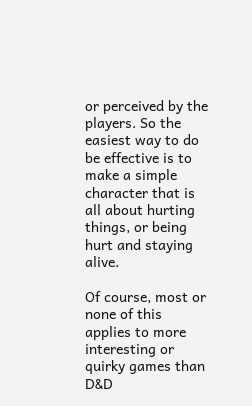or perceived by the players. So the easiest way to do be effective is to make a simple character that is all about hurting things, or being hurt and staying alive.

Of course, most or none of this applies to more interesting or quirky games than D&D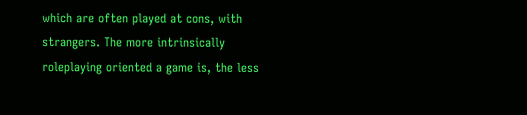which are often played at cons, with strangers. The more intrinsically roleplaying oriented a game is, the less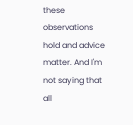these observations hold and advice matter. And I'm not saying that all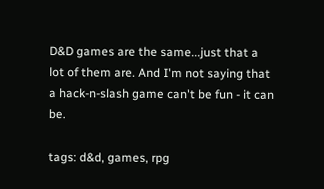D&D games are the same...just that a lot of them are. And I'm not saying that a hack-n-slash game can't be fun - it can be.

tags: d&d, games, rpg